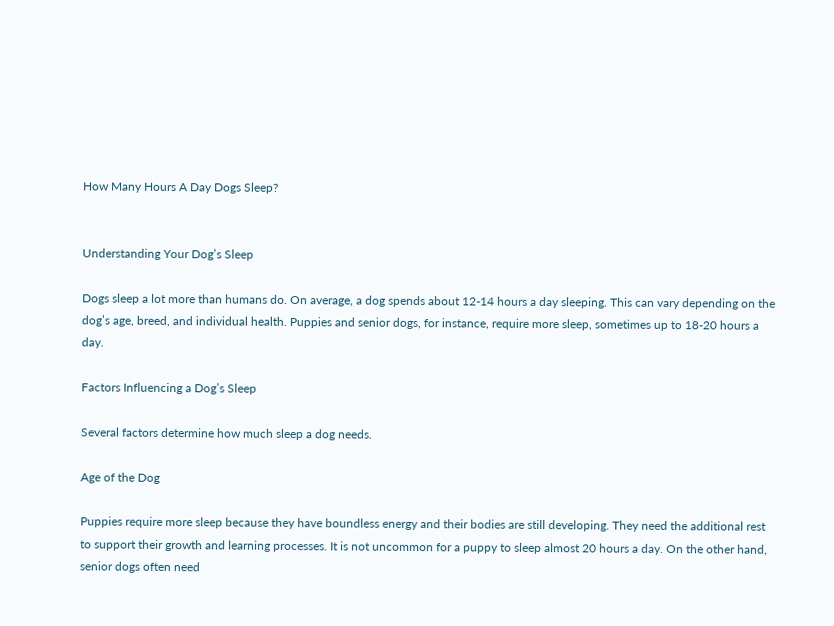How Many Hours A Day Dogs Sleep?


Understanding Your Dog’s Sleep

Dogs sleep a lot more than humans do. On average, a dog spends about 12-14 hours a day sleeping. This can vary depending on the dog’s age, breed, and individual health. Puppies and senior dogs, for instance, require more sleep, sometimes up to 18-20 hours a day.

Factors Influencing a Dog’s Sleep

Several factors determine how much sleep a dog needs.

Age of the Dog

Puppies require more sleep because they have boundless energy and their bodies are still developing. They need the additional rest to support their growth and learning processes. It is not uncommon for a puppy to sleep almost 20 hours a day. On the other hand, senior dogs often need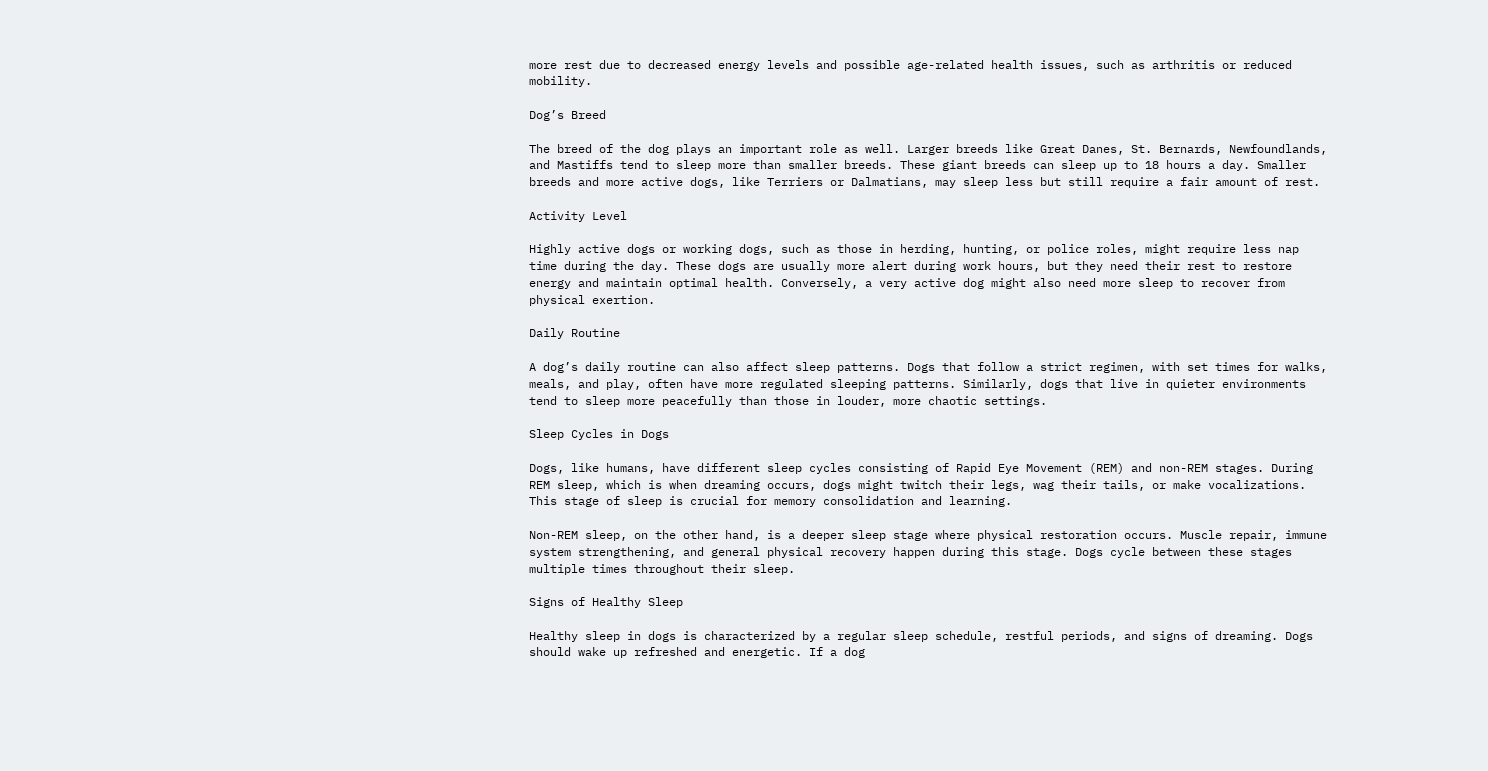more rest due to decreased energy levels and possible age-related health issues, such as arthritis or reduced mobility.

Dog’s Breed

The breed of the dog plays an important role as well. Larger breeds like Great Danes, St. Bernards, Newfoundlands, and Mastiffs tend to sleep more than smaller breeds. These giant breeds can sleep up to 18 hours a day. Smaller breeds and more active dogs, like Terriers or Dalmatians, may sleep less but still require a fair amount of rest.

Activity Level

Highly active dogs or working dogs, such as those in herding, hunting, or police roles, might require less nap time during the day. These dogs are usually more alert during work hours, but they need their rest to restore energy and maintain optimal health. Conversely, a very active dog might also need more sleep to recover from physical exertion.

Daily Routine

A dog’s daily routine can also affect sleep patterns. Dogs that follow a strict regimen, with set times for walks, meals, and play, often have more regulated sleeping patterns. Similarly, dogs that live in quieter environments tend to sleep more peacefully than those in louder, more chaotic settings.

Sleep Cycles in Dogs

Dogs, like humans, have different sleep cycles consisting of Rapid Eye Movement (REM) and non-REM stages. During REM sleep, which is when dreaming occurs, dogs might twitch their legs, wag their tails, or make vocalizations. This stage of sleep is crucial for memory consolidation and learning.

Non-REM sleep, on the other hand, is a deeper sleep stage where physical restoration occurs. Muscle repair, immune system strengthening, and general physical recovery happen during this stage. Dogs cycle between these stages multiple times throughout their sleep.

Signs of Healthy Sleep

Healthy sleep in dogs is characterized by a regular sleep schedule, restful periods, and signs of dreaming. Dogs should wake up refreshed and energetic. If a dog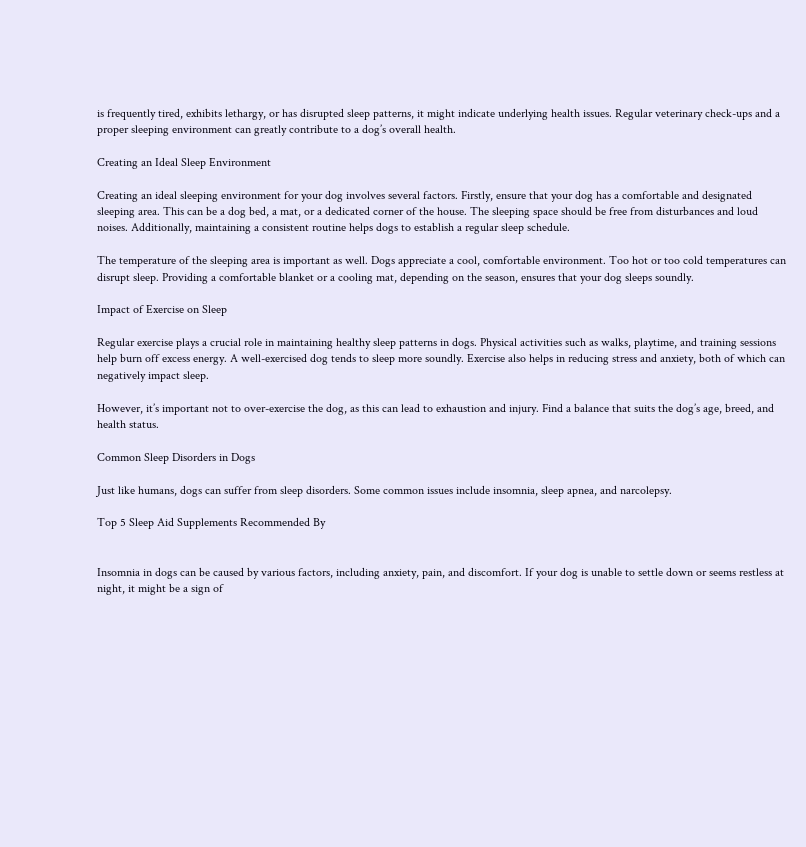is frequently tired, exhibits lethargy, or has disrupted sleep patterns, it might indicate underlying health issues. Regular veterinary check-ups and a proper sleeping environment can greatly contribute to a dog’s overall health.

Creating an Ideal Sleep Environment

Creating an ideal sleeping environment for your dog involves several factors. Firstly, ensure that your dog has a comfortable and designated sleeping area. This can be a dog bed, a mat, or a dedicated corner of the house. The sleeping space should be free from disturbances and loud noises. Additionally, maintaining a consistent routine helps dogs to establish a regular sleep schedule.

The temperature of the sleeping area is important as well. Dogs appreciate a cool, comfortable environment. Too hot or too cold temperatures can disrupt sleep. Providing a comfortable blanket or a cooling mat, depending on the season, ensures that your dog sleeps soundly.

Impact of Exercise on Sleep

Regular exercise plays a crucial role in maintaining healthy sleep patterns in dogs. Physical activities such as walks, playtime, and training sessions help burn off excess energy. A well-exercised dog tends to sleep more soundly. Exercise also helps in reducing stress and anxiety, both of which can negatively impact sleep.

However, it’s important not to over-exercise the dog, as this can lead to exhaustion and injury. Find a balance that suits the dog’s age, breed, and health status.

Common Sleep Disorders in Dogs

Just like humans, dogs can suffer from sleep disorders. Some common issues include insomnia, sleep apnea, and narcolepsy.

Top 5 Sleep Aid Supplements Recommended By


Insomnia in dogs can be caused by various factors, including anxiety, pain, and discomfort. If your dog is unable to settle down or seems restless at night, it might be a sign of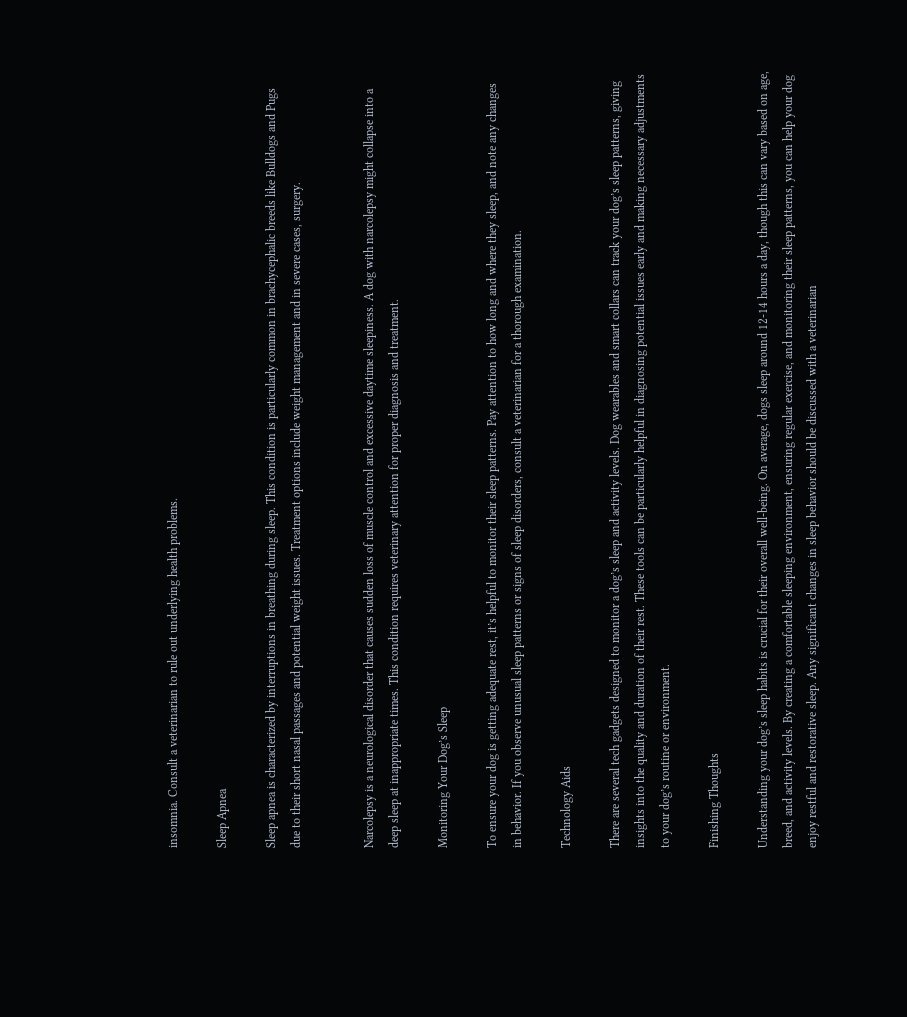insomnia. Consult a veterinarian to rule out underlying health problems.

Sleep Apnea

Sleep apnea is characterized by interruptions in breathing during sleep. This condition is particularly common in brachycephalic breeds like Bulldogs and Pugs due to their short nasal passages and potential weight issues. Treatment options include weight management and in severe cases, surgery.


Narcolepsy is a neurological disorder that causes sudden loss of muscle control and excessive daytime sleepiness. A dog with narcolepsy might collapse into a deep sleep at inappropriate times. This condition requires veterinary attention for proper diagnosis and treatment.

Monitoring Your Dog’s Sleep

To ensure your dog is getting adequate rest, it’s helpful to monitor their sleep patterns. Pay attention to how long and where they sleep, and note any changes in behavior. If you observe unusual sleep patterns or signs of sleep disorders, consult a veterinarian for a thorough examination.

Technology Aids

There are several tech gadgets designed to monitor a dog’s sleep and activity levels. Dog wearables and smart collars can track your dog’s sleep patterns, giving insights into the quality and duration of their rest. These tools can be particularly helpful in diagnosing potential issues early and making necessary adjustments to your dog’s routine or environment.

Finishing Thoughts

Understanding your dog’s sleep habits is crucial for their overall well-being. On average, dogs sleep around 12-14 hours a day, though this can vary based on age, breed, and activity levels. By creating a comfortable sleeping environment, ensuring regular exercise, and monitoring their sleep patterns, you can help your dog enjoy restful and restorative sleep. Any significant changes in sleep behavior should be discussed with a veterinarian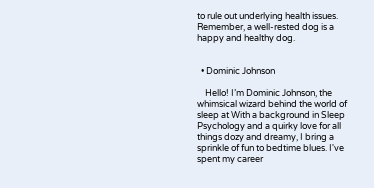to rule out underlying health issues. Remember, a well-rested dog is a happy and healthy dog.


  • Dominic Johnson

    Hello! I’m Dominic Johnson, the whimsical wizard behind the world of sleep at With a background in Sleep Psychology and a quirky love for all things dozy and dreamy, I bring a sprinkle of fun to bedtime blues. I've spent my career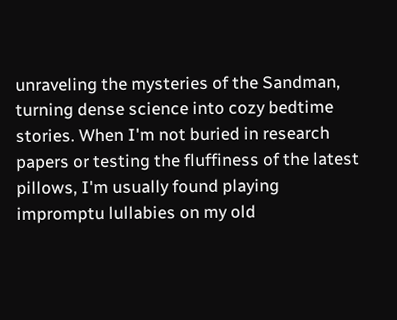unraveling the mysteries of the Sandman, turning dense science into cozy bedtime stories. When I'm not buried in research papers or testing the fluffiness of the latest pillows, I'm usually found playing impromptu lullabies on my old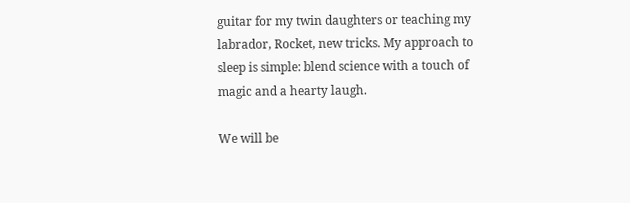guitar for my twin daughters or teaching my labrador, Rocket, new tricks. My approach to sleep is simple: blend science with a touch of magic and a hearty laugh.

We will be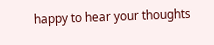happy to hear your thoughts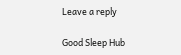Leave a reply

Good Sleep Hub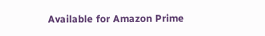Available for Amazon Prime